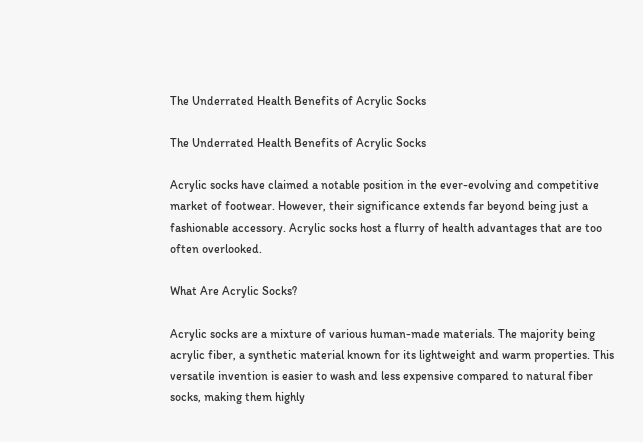The Underrated Health Benefits of Acrylic Socks

The Underrated Health Benefits of Acrylic Socks

Acrylic socks have claimed a notable position in the ever-evolving and competitive market of footwear. However, their significance extends far beyond being just a fashionable accessory. Acrylic socks host a flurry of health advantages that are too often overlooked.

What Are Acrylic Socks?

Acrylic socks are a mixture of various human-made materials. The majority being acrylic fiber, a synthetic material known for its lightweight and warm properties. This versatile invention is easier to wash and less expensive compared to natural fiber socks, making them highly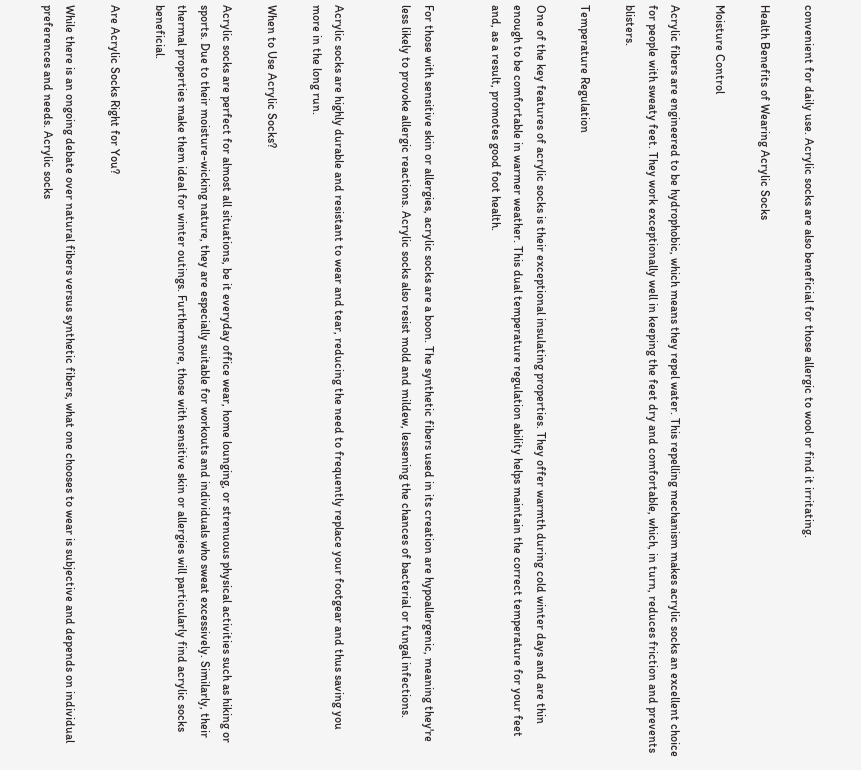convenient for daily use. Acrylic socks are also beneficial for those allergic to wool or find it irritating.

Health Benefits of Wearing Acrylic Socks

Moisture Control

Acrylic fibers are engineered to be hydrophobic, which means they repel water. This repelling mechanism makes acrylic socks an excellent choice for people with sweaty feet. They work exceptionally well in keeping the feet dry and comfortable, which, in turn, reduces friction and prevents blisters.

Temperature Regulation

One of the key features of acrylic socks is their exceptional insulating properties. They offer warmth during cold winter days and are thin enough to be comfortable in warmer weather. This dual temperature regulation ability helps maintain the correct temperature for your feet and, as a result, promotes good foot health.


For those with sensitive skin or allergies, acrylic socks are a boon. The synthetic fibers used in its creation are hypoallergenic, meaning they're less likely to provoke allergic reactions. Acrylic socks also resist mold and mildew, lessening the chances of bacterial or fungal infections.


Acrylic socks are highly durable and resistant to wear and tear, reducing the need to frequently replace your footgear and thus saving you more in the long run.

When to Use Acrylic Socks?

Acrylic socks are perfect for almost all situations, be it everyday office wear, home lounging, or strenuous physical activities such as hiking or sports. Due to their moisture-wicking nature, they are especially suitable for workouts and individuals who sweat excessively. Similarly, their thermal properties make them ideal for winter outings. Furthermore, those with sensitive skin or allergies will particularly find acrylic socks beneficial.

Are Acrylic Socks Right for You?

While there is an ongoing debate over natural fibers versus synthetic fibers, what one chooses to wear is subjective and depends on individual preferences and needs. Acrylic socks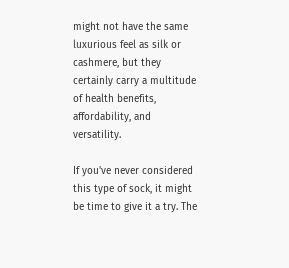might not have the same luxurious feel as silk or cashmere, but they certainly carry a multitude of health benefits, affordability, and versatility.

If you've never considered this type of sock, it might be time to give it a try. The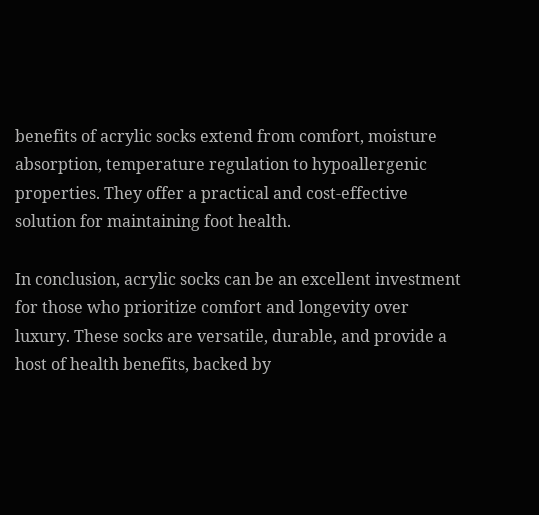benefits of acrylic socks extend from comfort, moisture absorption, temperature regulation to hypoallergenic properties. They offer a practical and cost-effective solution for maintaining foot health.

In conclusion, acrylic socks can be an excellent investment for those who prioritize comfort and longevity over luxury. These socks are versatile, durable, and provide a host of health benefits, backed by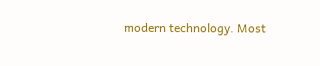modern technology. Most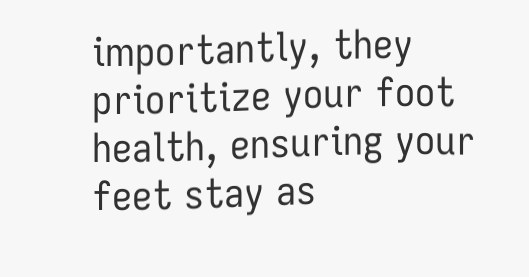importantly, they prioritize your foot health, ensuring your feet stay as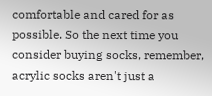comfortable and cared for as possible. So the next time you consider buying socks, remember, acrylic socks aren't just a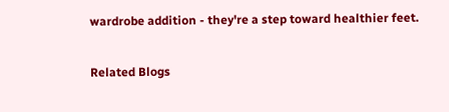wardrobe addition - they're a step toward healthier feet.

Related Blogs